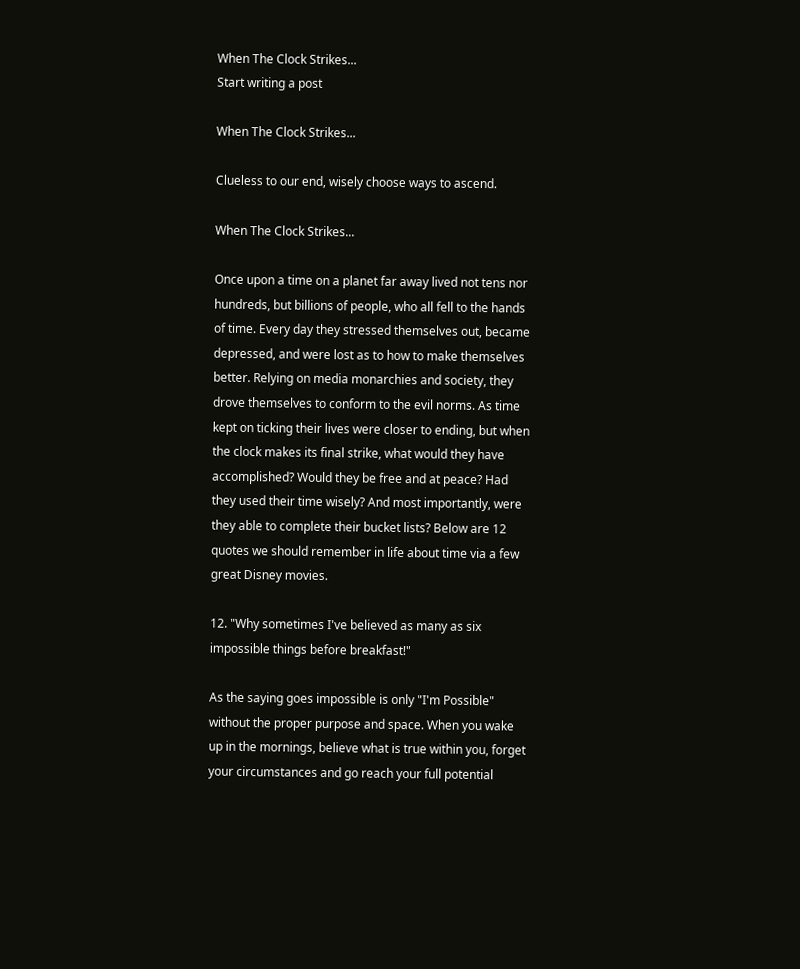When The Clock Strikes...
Start writing a post

When The Clock Strikes...

Clueless to our end, wisely choose ways to ascend.

When The Clock Strikes...

Once upon a time on a planet far away lived not tens nor hundreds, but billions of people, who all fell to the hands of time. Every day they stressed themselves out, became depressed, and were lost as to how to make themselves better. Relying on media monarchies and society, they drove themselves to conform to the evil norms. As time kept on ticking their lives were closer to ending, but when the clock makes its final strike, what would they have accomplished? Would they be free and at peace? Had they used their time wisely? And most importantly, were they able to complete their bucket lists? Below are 12 quotes we should remember in life about time via a few great Disney movies.

12. "Why sometimes I've believed as many as six impossible things before breakfast!"

As the saying goes impossible is only "I'm Possible" without the proper purpose and space. When you wake up in the mornings, believe what is true within you, forget your circumstances and go reach your full potential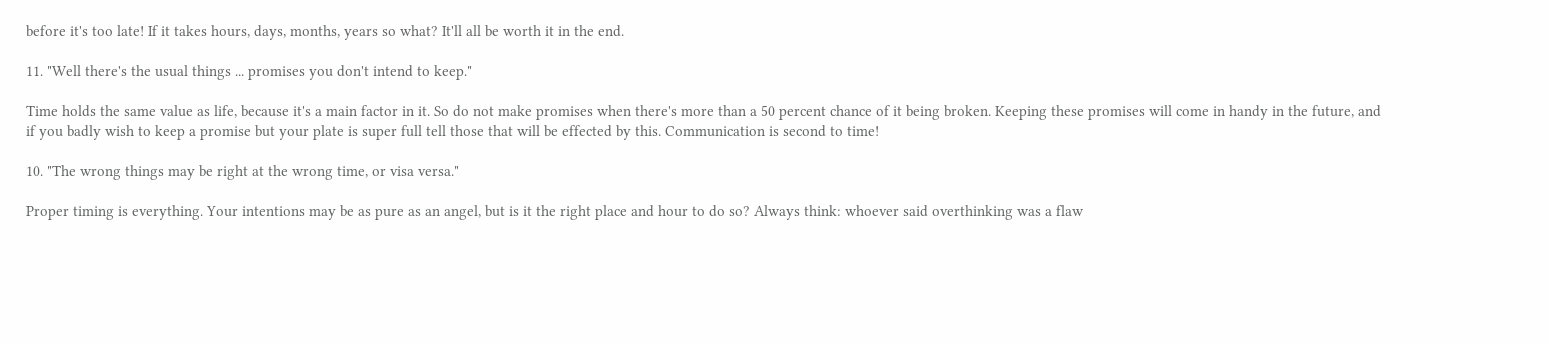before it's too late! If it takes hours, days, months, years so what? It'll all be worth it in the end.

11. "Well there's the usual things ... promises you don't intend to keep."

Time holds the same value as life, because it's a main factor in it. So do not make promises when there's more than a 50 percent chance of it being broken. Keeping these promises will come in handy in the future, and if you badly wish to keep a promise but your plate is super full tell those that will be effected by this. Communication is second to time!

10. "The wrong things may be right at the wrong time, or visa versa."

Proper timing is everything. Your intentions may be as pure as an angel, but is it the right place and hour to do so? Always think: whoever said overthinking was a flaw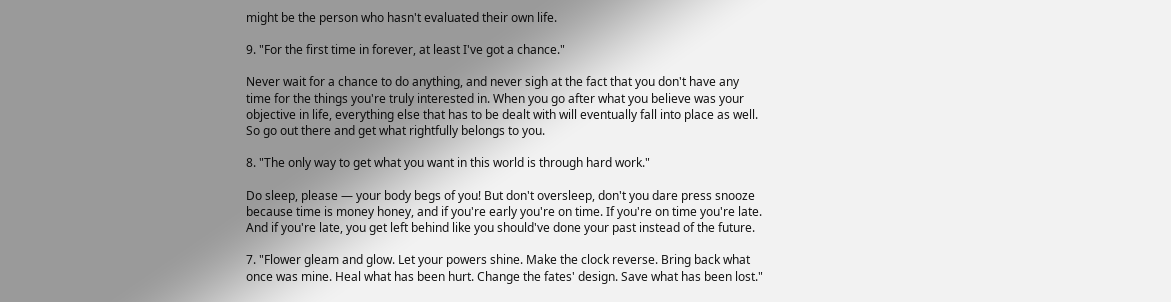might be the person who hasn't evaluated their own life.

9. "For the first time in forever, at least I've got a chance."

Never wait for a chance to do anything, and never sigh at the fact that you don't have any time for the things you're truly interested in. When you go after what you believe was your objective in life, everything else that has to be dealt with will eventually fall into place as well. So go out there and get what rightfully belongs to you.

8. "The only way to get what you want in this world is through hard work."

Do sleep, please — your body begs of you! But don't oversleep, don't you dare press snooze because time is money honey, and if you're early you're on time. If you're on time you're late. And if you're late, you get left behind like you should've done your past instead of the future.

7. "Flower gleam and glow. Let your powers shine. Make the clock reverse. Bring back what once was mine. Heal what has been hurt. Change the fates' design. Save what has been lost."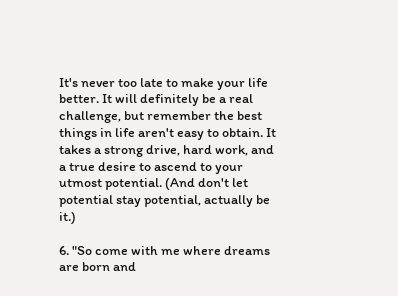It's never too late to make your life better. It will definitely be a real challenge, but remember the best things in life aren't easy to obtain. It takes a strong drive, hard work, and a true desire to ascend to your utmost potential. (And don't let potential stay potential, actually be it.)

6. "So come with me where dreams are born and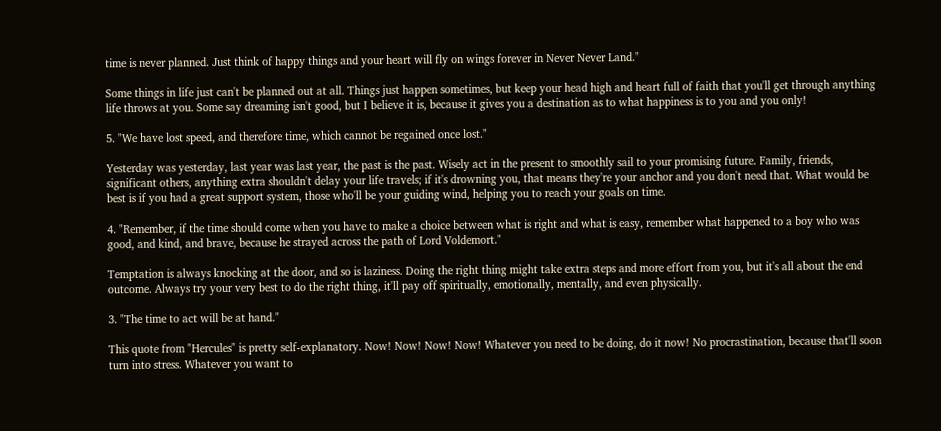time is never planned. Just think of happy things and your heart will fly on wings forever in Never Never Land."

Some things in life just can't be planned out at all. Things just happen sometimes, but keep your head high and heart full of faith that you'll get through anything life throws at you. Some say dreaming isn't good, but I believe it is, because it gives you a destination as to what happiness is to you and you only!

5. "We have lost speed, and therefore time, which cannot be regained once lost."

Yesterday was yesterday, last year was last year, the past is the past. Wisely act in the present to smoothly sail to your promising future. Family, friends, significant others, anything extra shouldn't delay your life travels; if it's drowning you, that means they're your anchor and you don't need that. What would be best is if you had a great support system, those who'll be your guiding wind, helping you to reach your goals on time.

4. "Remember, if the time should come when you have to make a choice between what is right and what is easy, remember what happened to a boy who was good, and kind, and brave, because he strayed across the path of Lord Voldemort."

Temptation is always knocking at the door, and so is laziness. Doing the right thing might take extra steps and more effort from you, but it's all about the end outcome. Always try your very best to do the right thing, it'll pay off spiritually, emotionally, mentally, and even physically.

3. "The time to act will be at hand."

This quote from "Hercules" is pretty self-explanatory. Now! Now! Now! Now! Whatever you need to be doing, do it now! No procrastination, because that'll soon turn into stress. Whatever you want to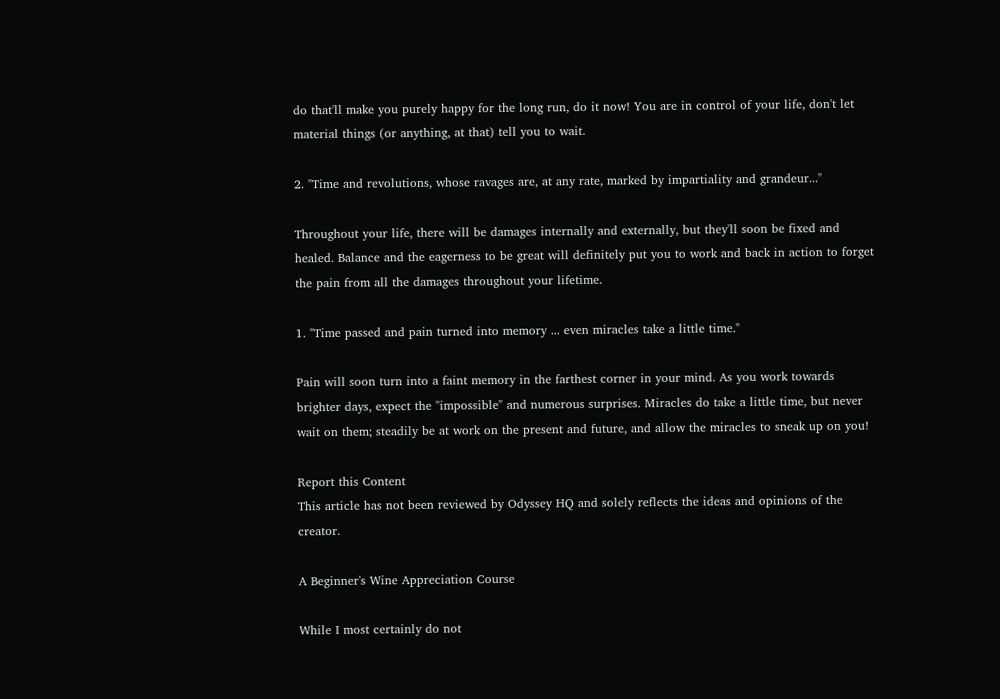do that'll make you purely happy for the long run, do it now! You are in control of your life, don't let material things (or anything, at that) tell you to wait.

2. "Time and revolutions, whose ravages are, at any rate, marked by impartiality and grandeur..."

Throughout your life, there will be damages internally and externally, but they'll soon be fixed and healed. Balance and the eagerness to be great will definitely put you to work and back in action to forget the pain from all the damages throughout your lifetime.

1. "Time passed and pain turned into memory ... even miracles take a little time."

Pain will soon turn into a faint memory in the farthest corner in your mind. As you work towards brighter days, expect the "impossible" and numerous surprises. Miracles do take a little time, but never wait on them; steadily be at work on the present and future, and allow the miracles to sneak up on you!

Report this Content
This article has not been reviewed by Odyssey HQ and solely reflects the ideas and opinions of the creator.

A Beginner's Wine Appreciation Course

While I most certainly do not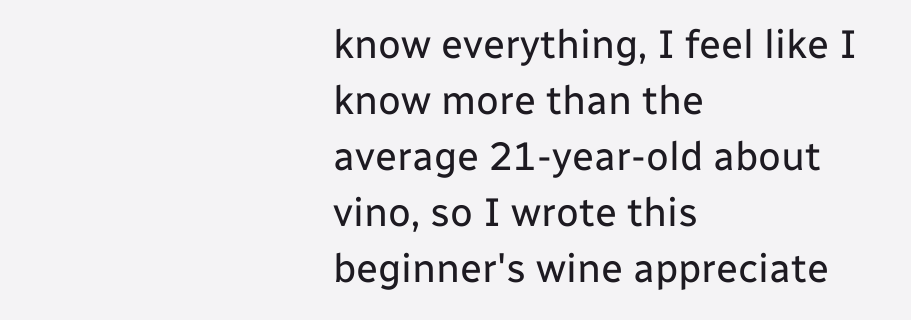know everything, I feel like I know more than the average 21-year-old about vino, so I wrote this beginner's wine appreciate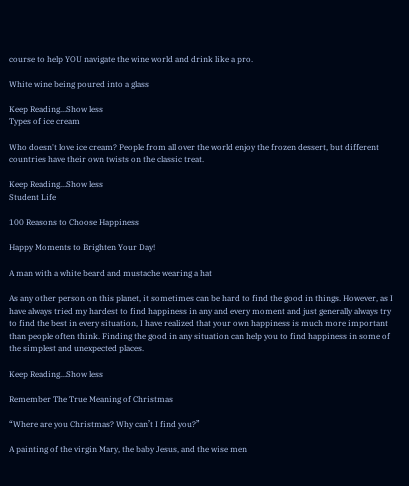course to help YOU navigate the wine world and drink like a pro.

White wine being poured into a glass

Keep Reading...Show less
Types of ice cream

Who doesn't love ice cream? People from all over the world enjoy the frozen dessert, but different countries have their own twists on the classic treat.

Keep Reading...Show less
Student Life

100 Reasons to Choose Happiness

Happy Moments to Brighten Your Day!

A man with a white beard and mustache wearing a hat

As any other person on this planet, it sometimes can be hard to find the good in things. However, as I have always tried my hardest to find happiness in any and every moment and just generally always try to find the best in every situation, I have realized that your own happiness is much more important than people often think. Finding the good in any situation can help you to find happiness in some of the simplest and unexpected places.

Keep Reading...Show less

Remember The True Meaning of Christmas

“Where are you Christmas? Why can’t I find you?”

A painting of the virgin Mary, the baby Jesus, and the wise men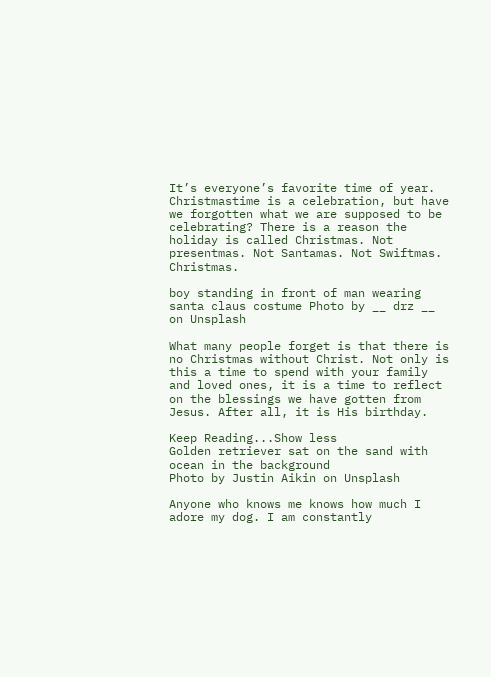It’s everyone’s favorite time of year. Christmastime is a celebration, but have we forgotten what we are supposed to be celebrating? There is a reason the holiday is called Christmas. Not presentmas. Not Santamas. Not Swiftmas. Christmas.

boy standing in front of man wearing santa claus costume Photo by __ drz __ on Unsplash

What many people forget is that there is no Christmas without Christ. Not only is this a time to spend with your family and loved ones, it is a time to reflect on the blessings we have gotten from Jesus. After all, it is His birthday.

Keep Reading...Show less
Golden retriever sat on the sand with ocean in the background
Photo by Justin Aikin on Unsplash

Anyone who knows me knows how much I adore my dog. I am constantly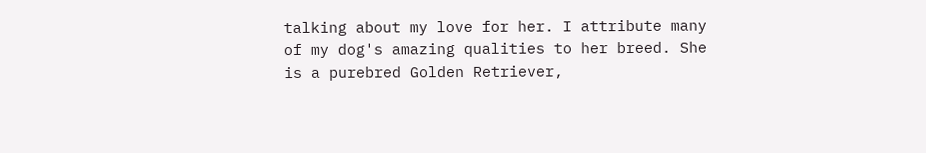talking about my love for her. I attribute many of my dog's amazing qualities to her breed. She is a purebred Golden Retriever,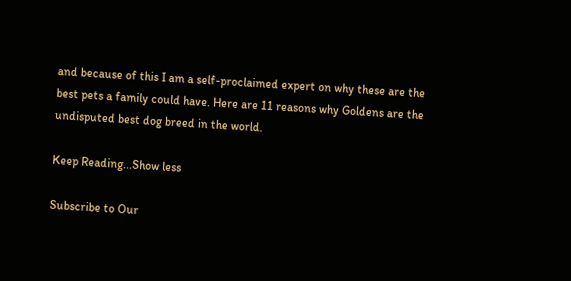and because of this I am a self-proclaimed expert on why these are the best pets a family could have. Here are 11 reasons why Goldens are the undisputed best dog breed in the world.

Keep Reading...Show less

Subscribe to Our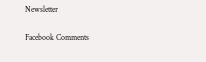Newsletter

Facebook Comments